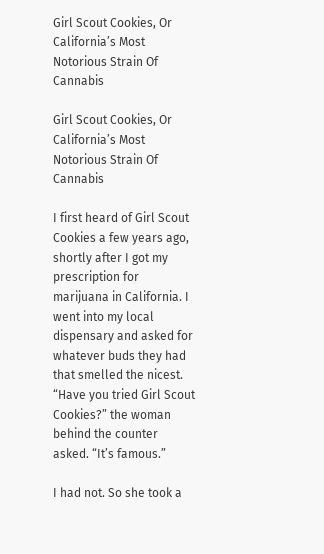Girl Scout Cookies, Or California’s Most Notorious Strain Of Cannabis

Girl Scout Cookies, Or California’s Most Notorious Strain Of Cannabis

I first heard of Girl Scout Cookies a few years ago, shortly after I got my prescription for marijuana in California. I went into my local dispensary and asked for whatever buds they had that smelled the nicest. “Have you tried Girl Scout Cookies?” the woman behind the counter asked. “It’s famous.”

I had not. So she took a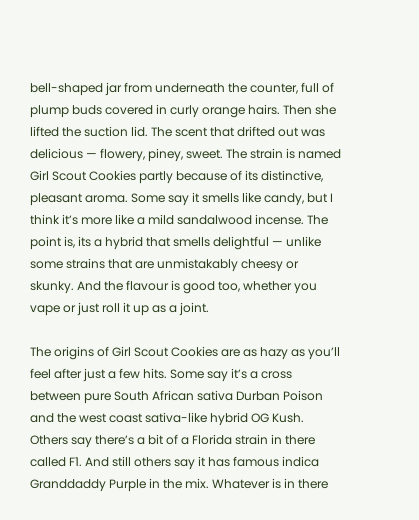bell-shaped jar from underneath the counter, full of plump buds covered in curly orange hairs. Then she lifted the suction lid. The scent that drifted out was delicious — flowery, piney, sweet. The strain is named Girl Scout Cookies partly because of its distinctive, pleasant aroma. Some say it smells like candy, but I think it’s more like a mild sandalwood incense. The point is, its a hybrid that smells delightful — unlike some strains that are unmistakably cheesy or skunky. And the flavour is good too, whether you vape or just roll it up as a joint.

The origins of Girl Scout Cookies are as hazy as you’ll feel after just a few hits. Some say it’s a cross between pure South African sativa Durban Poison and the west coast sativa-like hybrid OG Kush. Others say there’s a bit of a Florida strain in there called F1. And still others say it has famous indica Granddaddy Purple in the mix. Whatever is in there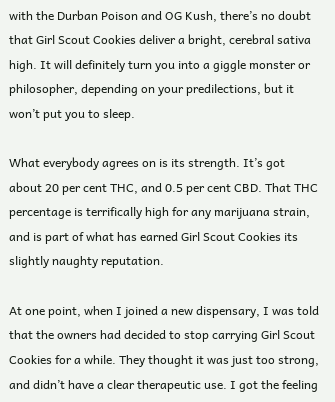with the Durban Poison and OG Kush, there’s no doubt that Girl Scout Cookies deliver a bright, cerebral sativa high. It will definitely turn you into a giggle monster or philosopher, depending on your predilections, but it won’t put you to sleep.

What everybody agrees on is its strength. It’s got about 20 per cent THC, and 0.5 per cent CBD. That THC percentage is terrifically high for any marijuana strain, and is part of what has earned Girl Scout Cookies its slightly naughty reputation.

At one point, when I joined a new dispensary, I was told that the owners had decided to stop carrying Girl Scout Cookies for a while. They thought it was just too strong, and didn’t have a clear therapeutic use. I got the feeling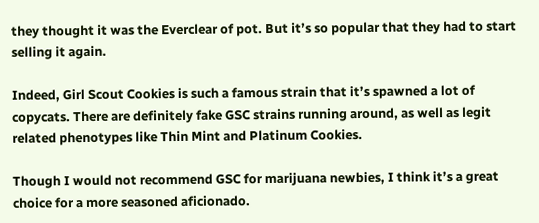they thought it was the Everclear of pot. But it’s so popular that they had to start selling it again.

Indeed, Girl Scout Cookies is such a famous strain that it’s spawned a lot of copycats. There are definitely fake GSC strains running around, as well as legit related phenotypes like Thin Mint and Platinum Cookies.

Though I would not recommend GSC for marijuana newbies, I think it’s a great choice for a more seasoned aficionado.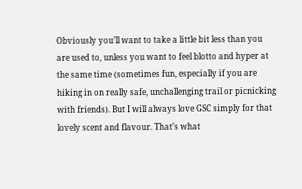Obviously you’ll want to take a little bit less than you are used to, unless you want to feel blotto and hyper at the same time (sometimes fun, especially if you are hiking in on really safe, unchallenging trail or picnicking with friends). But I will always love GSC simply for that lovely scent and flavour. That’s what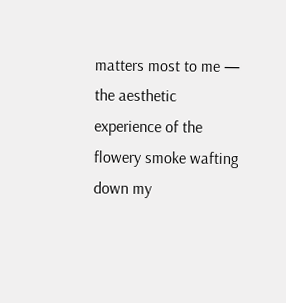matters most to me — the aesthetic experience of the flowery smoke wafting down my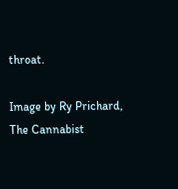throat.

Image by Ry Prichard, The Cannabist